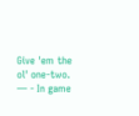Give 'em the ol' one-two.
— - In game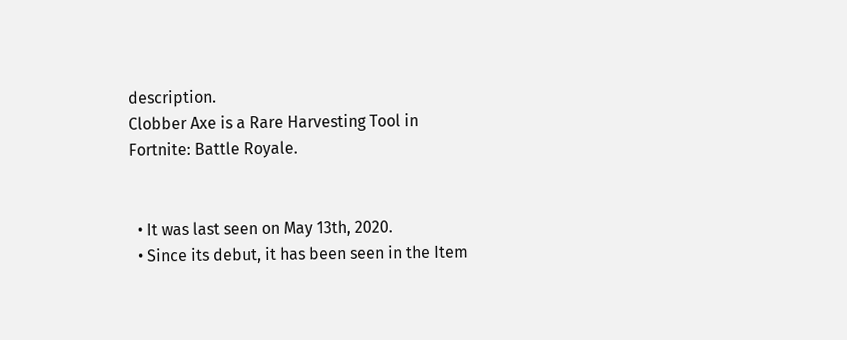description.
Clobber Axe is a Rare Harvesting Tool in Fortnite: Battle Royale.


  • It was last seen on May 13th, 2020.
  • Since its debut, it has been seen in the Item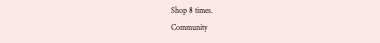Shop 8 times.
Community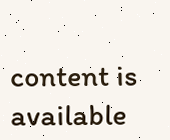content is available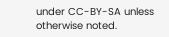under CC-BY-SA unless otherwise noted.